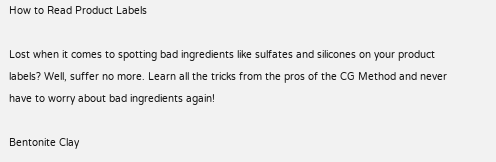How to Read Product Labels

Lost when it comes to spotting bad ingredients like sulfates and silicones on your product labels? Well, suffer no more. Learn all the tricks from the pros of the CG Method and never have to worry about bad ingredients again!

Bentonite Clay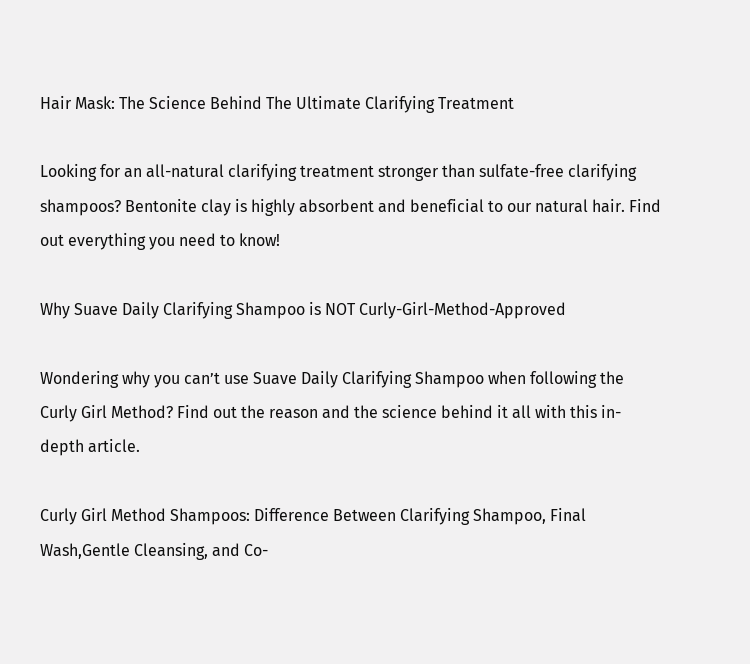Hair Mask: The Science Behind The Ultimate Clarifying Treatment

Looking for an all-natural clarifying treatment stronger than sulfate-free clarifying shampoos? Bentonite clay is highly absorbent and beneficial to our natural hair. Find out everything you need to know!

Why Suave Daily Clarifying Shampoo is NOT Curly-Girl-Method-Approved

Wondering why you can’t use Suave Daily Clarifying Shampoo when following the Curly Girl Method? Find out the reason and the science behind it all with this in-depth article.

Curly Girl Method Shampoos: Difference Between Clarifying Shampoo, Final Wash,Gentle Cleansing, and Co-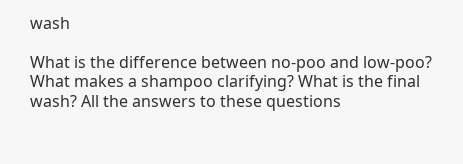wash

What is the difference between no-poo and low-poo? What makes a shampoo clarifying? What is the final wash? All the answers to these questions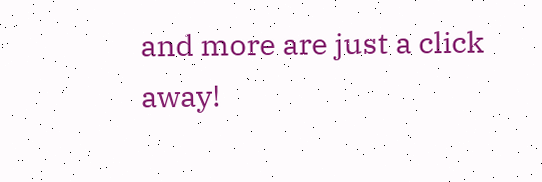and more are just a click away!